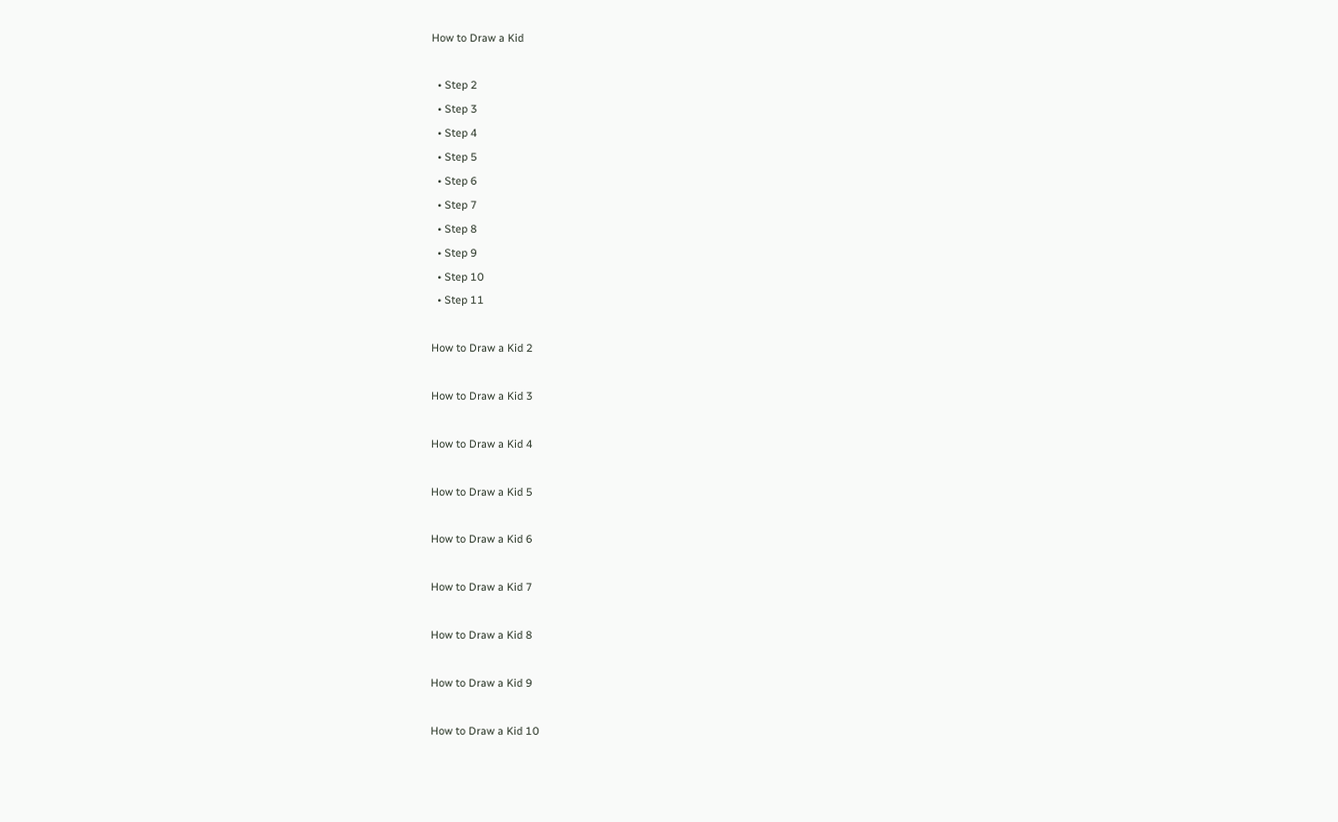How to Draw a Kid

  • Step 2
  • Step 3
  • Step 4
  • Step 5
  • Step 6
  • Step 7
  • Step 8
  • Step 9
  • Step 10
  • Step 11

How to Draw a Kid 2

How to Draw a Kid 3

How to Draw a Kid 4

How to Draw a Kid 5

How to Draw a Kid 6

How to Draw a Kid 7

How to Draw a Kid 8

How to Draw a Kid 9

How to Draw a Kid 10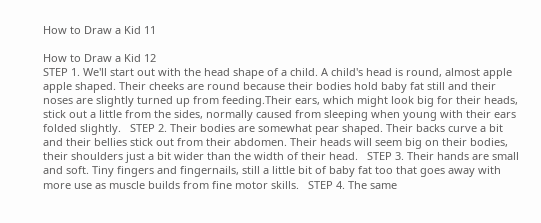How to Draw a Kid 11

How to Draw a Kid 12
STEP 1. We'll start out with the head shape of a child. A child's head is round, almost apple apple shaped. Their cheeks are round because their bodies hold baby fat still and their noses are slightly turned up from feeding.Their ears, which might look big for their heads, stick out a little from the sides, normally caused from sleeping when young with their ears folded slightly.   STEP 2. Their bodies are somewhat pear shaped. Their backs curve a bit and their bellies stick out from their abdomen. Their heads will seem big on their bodies, their shoulders just a bit wider than the width of their head.   STEP 3. Their hands are small and soft. Tiny fingers and fingernails, still a little bit of baby fat too that goes away with more use as muscle builds from fine motor skills.   STEP 4. The same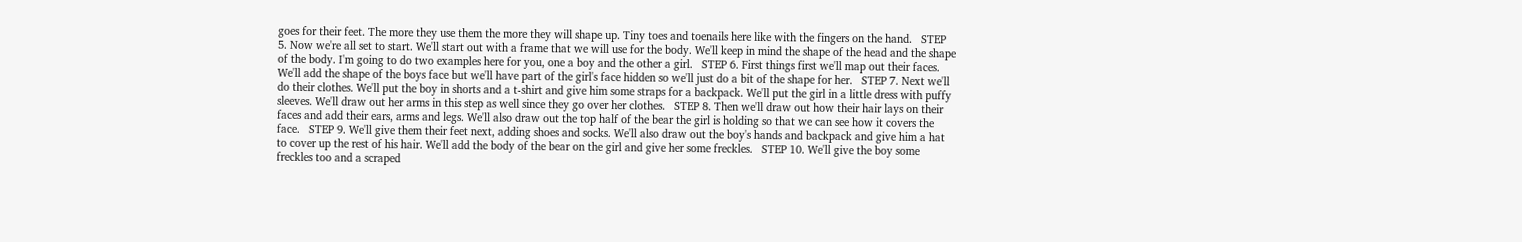goes for their feet. The more they use them the more they will shape up. Tiny toes and toenails here like with the fingers on the hand.   STEP 5. Now we're all set to start. We'll start out with a frame that we will use for the body. We'll keep in mind the shape of the head and the shape of the body. I'm going to do two examples here for you, one a boy and the other a girl.   STEP 6. First things first we'll map out their faces. We'll add the shape of the boys face but we'll have part of the girl's face hidden so we'll just do a bit of the shape for her.   STEP 7. Next we'll do their clothes. We'll put the boy in shorts and a t-shirt and give him some straps for a backpack. We'll put the girl in a little dress with puffy sleeves. We'll draw out her arms in this step as well since they go over her clothes.   STEP 8. Then we'll draw out how their hair lays on their faces and add their ears, arms and legs. We'll also draw out the top half of the bear the girl is holding so that we can see how it covers the face.   STEP 9. We'll give them their feet next, adding shoes and socks. We'll also draw out the boy's hands and backpack and give him a hat to cover up the rest of his hair. We'll add the body of the bear on the girl and give her some freckles.   STEP 10. We'll give the boy some freckles too and a scraped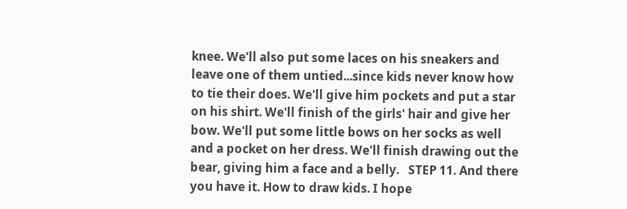knee. We'll also put some laces on his sneakers and leave one of them untied...since kids never know how to tie their does. We'll give him pockets and put a star on his shirt. We'll finish of the girls' hair and give her bow. We'll put some little bows on her socks as well and a pocket on her dress. We'll finish drawing out the bear, giving him a face and a belly.   STEP 11. And there you have it. How to draw kids. I hope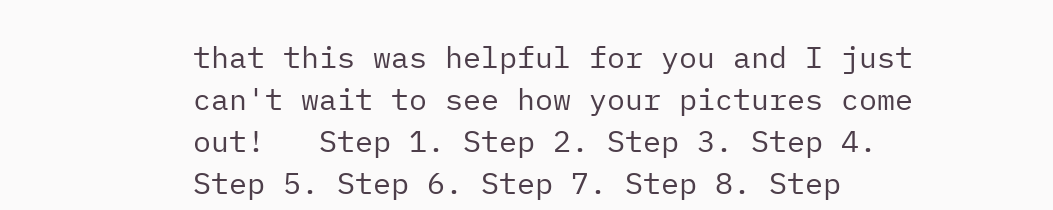that this was helpful for you and I just can't wait to see how your pictures come out!   Step 1. Step 2. Step 3. Step 4. Step 5. Step 6. Step 7. Step 8. Step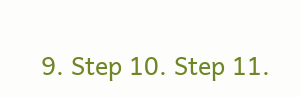9. Step 10. Step 11.